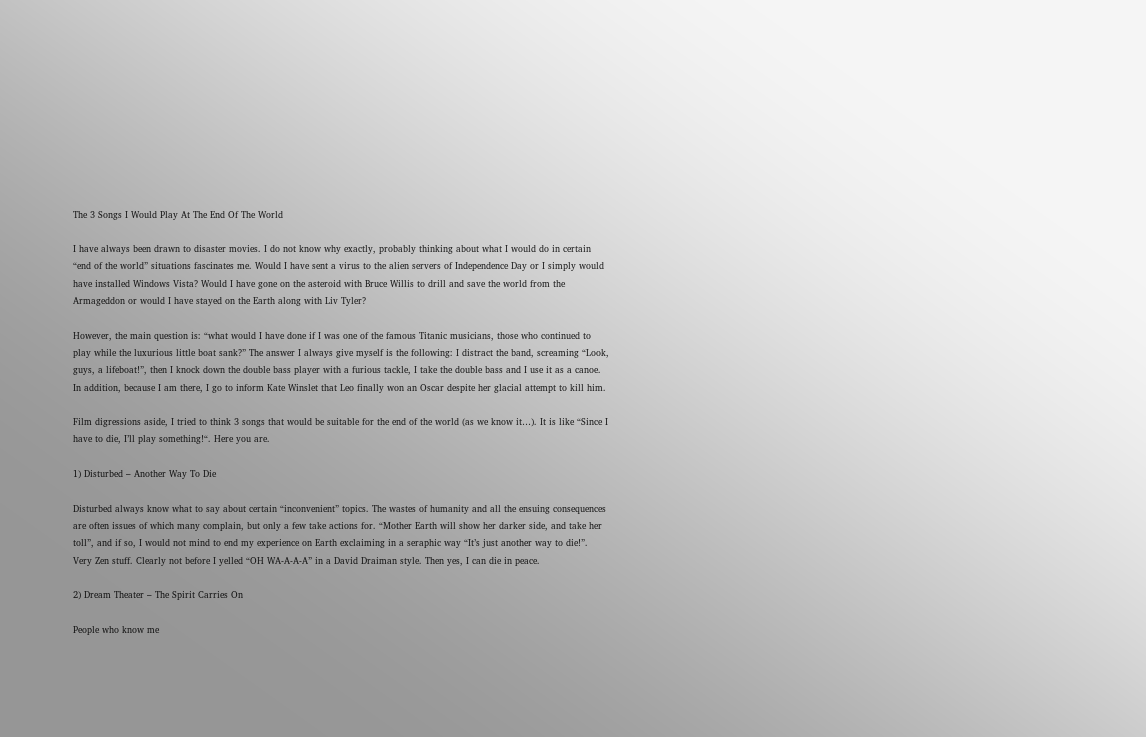The 3 Songs I Would Play At The End Of The World

I have always been drawn to disaster movies. I do not know why exactly, probably thinking about what I would do in certain “end of the world” situations fascinates me. Would I have sent a virus to the alien servers of Independence Day or I simply would have installed Windows Vista? Would I have gone on the asteroid with Bruce Willis to drill and save the world from the Armageddon or would I have stayed on the Earth along with Liv Tyler?

However, the main question is: “what would I have done if I was one of the famous Titanic musicians, those who continued to play while the luxurious little boat sank?” The answer I always give myself is the following: I distract the band, screaming “Look, guys, a lifeboat!”, then I knock down the double bass player with a furious tackle, I take the double bass and I use it as a canoe. In addition, because I am there, I go to inform Kate Winslet that Leo finally won an Oscar despite her glacial attempt to kill him.

Film digressions aside, I tried to think 3 songs that would be suitable for the end of the world (as we know it…). It is like “Since I have to die, I’ll play something!“. Here you are.

1) Disturbed – Another Way To Die

Disturbed always know what to say about certain “inconvenient” topics. The wastes of humanity and all the ensuing consequences are often issues of which many complain, but only a few take actions for. “Mother Earth will show her darker side, and take her toll”, and if so, I would not mind to end my experience on Earth exclaiming in a seraphic way “It’s just another way to die!”. Very Zen stuff. Clearly not before I yelled “OH WA-A-A-A” in a David Draiman style. Then yes, I can die in peace.

2) Dream Theater – The Spirit Carries On

People who know me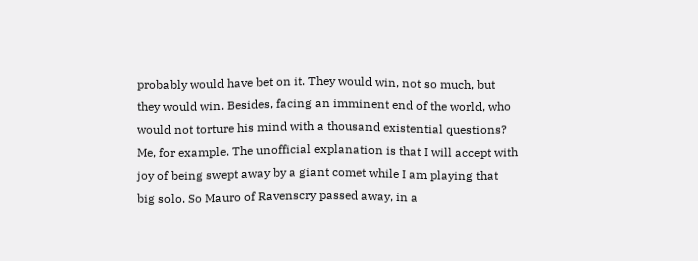probably would have bet on it. They would win, not so much, but they would win. Besides, facing an imminent end of the world, who would not torture his mind with a thousand existential questions? Me, for example. The unofficial explanation is that I will accept with joy of being swept away by a giant comet while I am playing that big solo. So Mauro of Ravenscry passed away, in a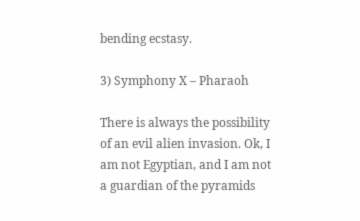bending ecstasy.

3) Symphony X – Pharaoh

There is always the possibility of an evil alien invasion. Ok, I am not Egyptian, and I am not a guardian of the pyramids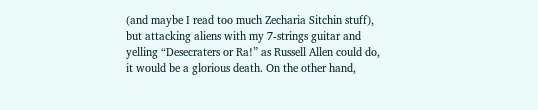(and maybe I read too much Zecharia Sitchin stuff), but attacking aliens with my 7-strings guitar and yelling “Desecraters or Ra!” as Russell Allen could do, it would be a glorious death. On the other hand,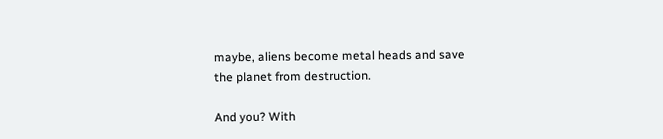maybe, aliens become metal heads and save the planet from destruction.

And you? With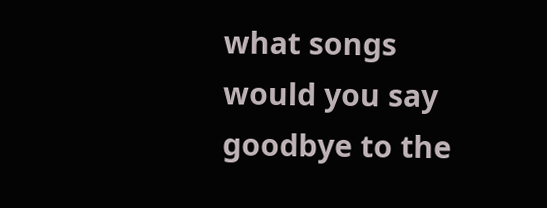what songs would you say goodbye to the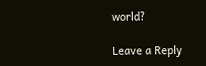world?

Leave a Reply